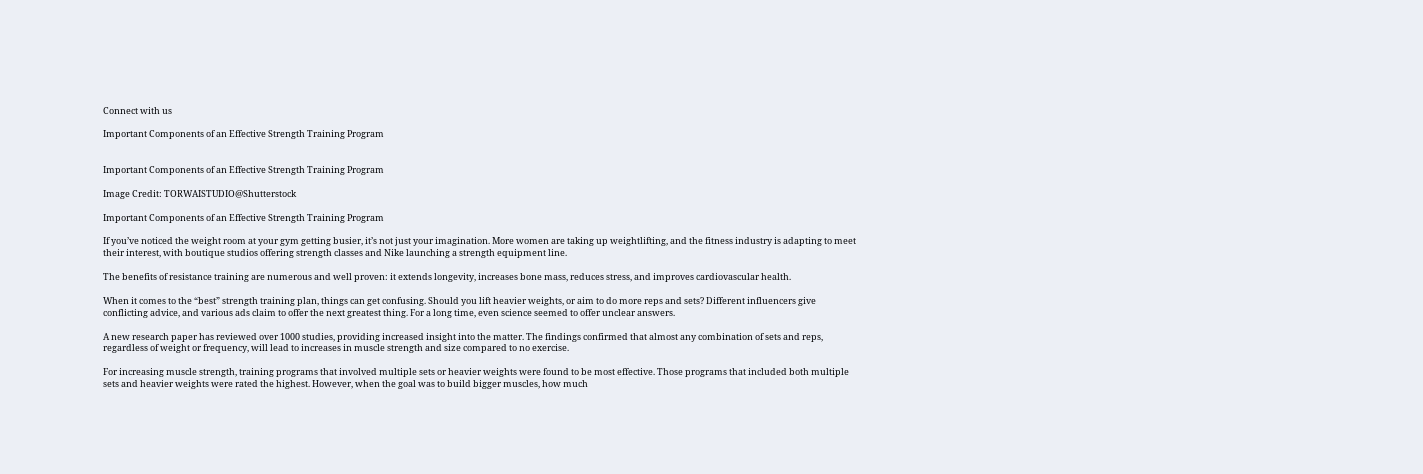Connect with us

Important Components of an Effective Strength Training Program


Important Components of an Effective Strength Training Program

Image Credit: TORWAISTUDIO@Shutterstock

Important Components of an Effective Strength Training Program

If you’ve noticed the weight room at your gym getting busier, it’s not just your imagination. More women are taking up weightlifting, and the fitness industry is adapting to meet their interest, with boutique studios offering strength classes and Nike launching a strength equipment line.

The benefits of resistance training are numerous and well proven: it extends longevity, increases bone mass, reduces stress, and improves cardiovascular health.

When it comes to the “best” strength training plan, things can get confusing. Should you lift heavier weights, or aim to do more reps and sets? Different influencers give conflicting advice, and various ads claim to offer the next greatest thing. For a long time, even science seemed to offer unclear answers.

A new research paper has reviewed over 1000 studies, providing increased insight into the matter. The findings confirmed that almost any combination of sets and reps, regardless of weight or frequency, will lead to increases in muscle strength and size compared to no exercise.

For increasing muscle strength, training programs that involved multiple sets or heavier weights were found to be most effective. Those programs that included both multiple sets and heavier weights were rated the highest. However, when the goal was to build bigger muscles, how much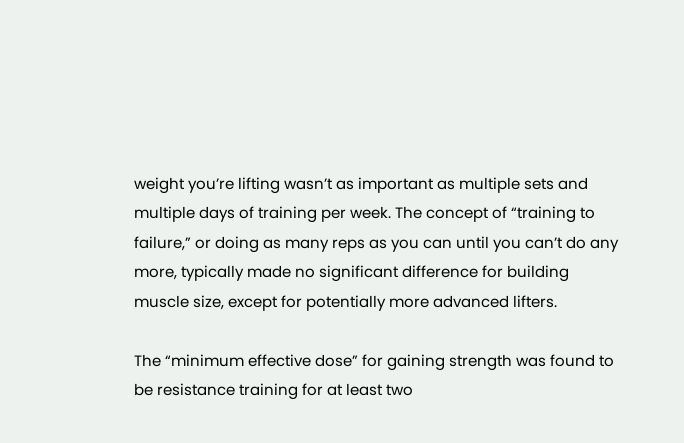weight you’re lifting wasn’t as important as multiple sets and multiple days of training per week. The concept of “training to failure,” or doing as many reps as you can until you can’t do any more, typically made no significant difference for building muscle size, except for potentially more advanced lifters.

The “minimum effective dose” for gaining strength was found to be resistance training for at least two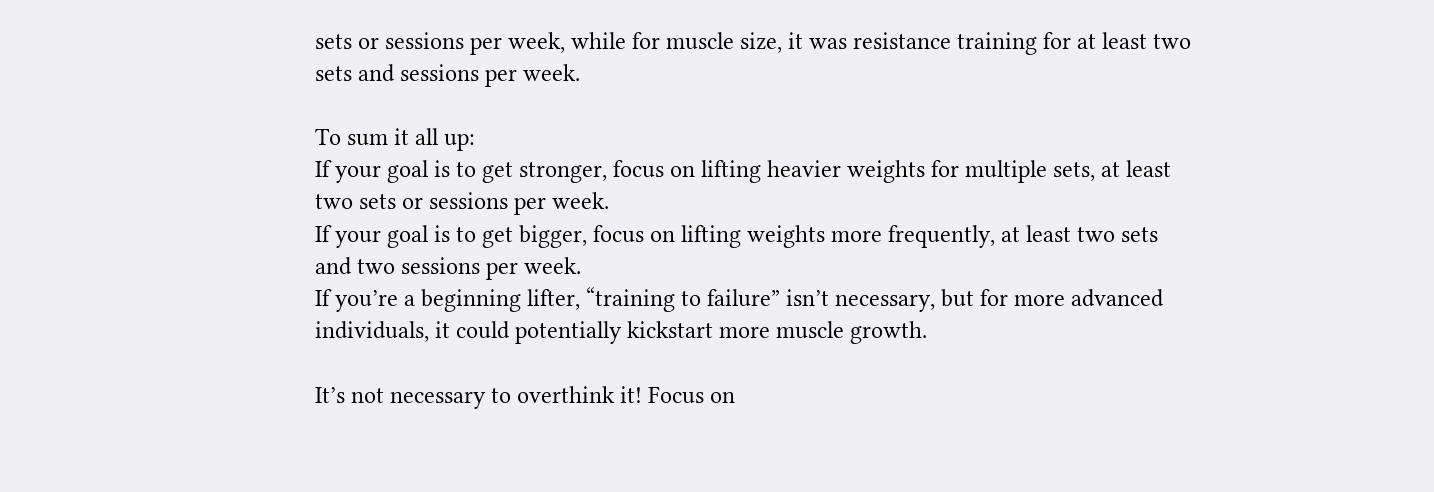sets or sessions per week, while for muscle size, it was resistance training for at least two sets and sessions per week.

To sum it all up:
If your goal is to get stronger, focus on lifting heavier weights for multiple sets, at least two sets or sessions per week.
If your goal is to get bigger, focus on lifting weights more frequently, at least two sets and two sessions per week.
If you’re a beginning lifter, “training to failure” isn’t necessary, but for more advanced individuals, it could potentially kickstart more muscle growth.

It’s not necessary to overthink it! Focus on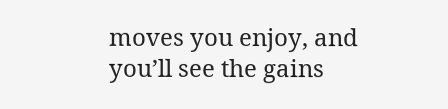moves you enjoy, and you’ll see the gains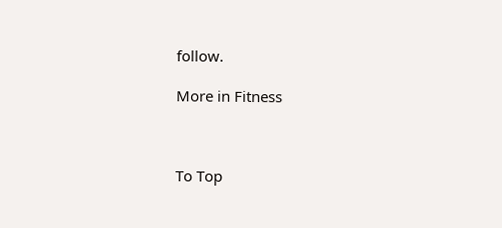follow.

More in Fitness



To Top